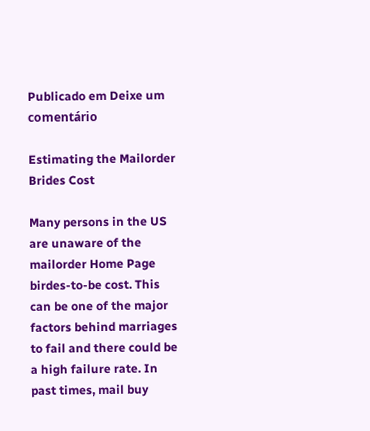Publicado em Deixe um comentário

Estimating the Mailorder Brides Cost

Many persons in the US are unaware of the mailorder Home Page birdes-to-be cost. This can be one of the major factors behind marriages to fail and there could be a high failure rate. In past times, mail buy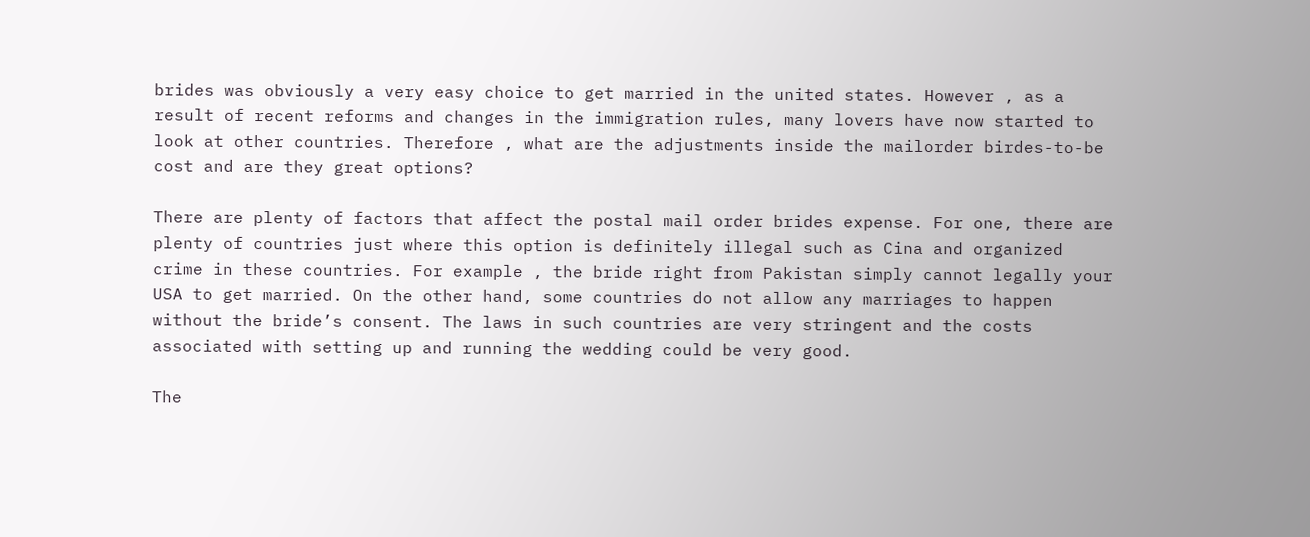brides was obviously a very easy choice to get married in the united states. However , as a result of recent reforms and changes in the immigration rules, many lovers have now started to look at other countries. Therefore , what are the adjustments inside the mailorder birdes-to-be cost and are they great options?

There are plenty of factors that affect the postal mail order brides expense. For one, there are plenty of countries just where this option is definitely illegal such as Cina and organized crime in these countries. For example , the bride right from Pakistan simply cannot legally your USA to get married. On the other hand, some countries do not allow any marriages to happen without the bride’s consent. The laws in such countries are very stringent and the costs associated with setting up and running the wedding could be very good.

The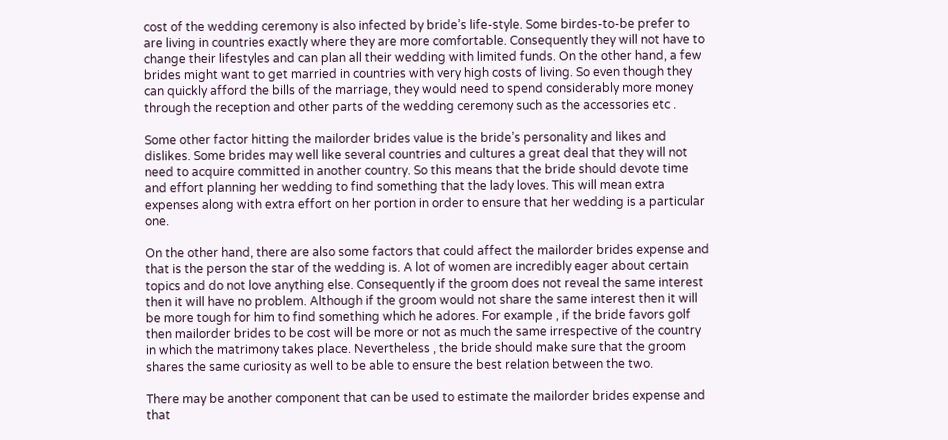cost of the wedding ceremony is also infected by bride’s life-style. Some birdes-to-be prefer to are living in countries exactly where they are more comfortable. Consequently they will not have to change their lifestyles and can plan all their wedding with limited funds. On the other hand, a few brides might want to get married in countries with very high costs of living. So even though they can quickly afford the bills of the marriage, they would need to spend considerably more money through the reception and other parts of the wedding ceremony such as the accessories etc .

Some other factor hitting the mailorder brides value is the bride’s personality and likes and dislikes. Some brides may well like several countries and cultures a great deal that they will not need to acquire committed in another country. So this means that the bride should devote time and effort planning her wedding to find something that the lady loves. This will mean extra expenses along with extra effort on her portion in order to ensure that her wedding is a particular one.

On the other hand, there are also some factors that could affect the mailorder brides expense and that is the person the star of the wedding is. A lot of women are incredibly eager about certain topics and do not love anything else. Consequently if the groom does not reveal the same interest then it will have no problem. Although if the groom would not share the same interest then it will be more tough for him to find something which he adores. For example , if the bride favors golf then mailorder brides to be cost will be more or not as much the same irrespective of the country in which the matrimony takes place. Nevertheless , the bride should make sure that the groom shares the same curiosity as well to be able to ensure the best relation between the two.

There may be another component that can be used to estimate the mailorder brides expense and that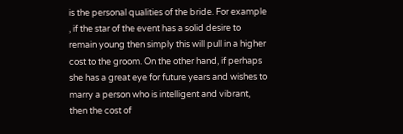is the personal qualities of the bride. For example , if the star of the event has a solid desire to remain young then simply this will pull in a higher cost to the groom. On the other hand, if perhaps she has a great eye for future years and wishes to marry a person who is intelligent and vibrant, then the cost of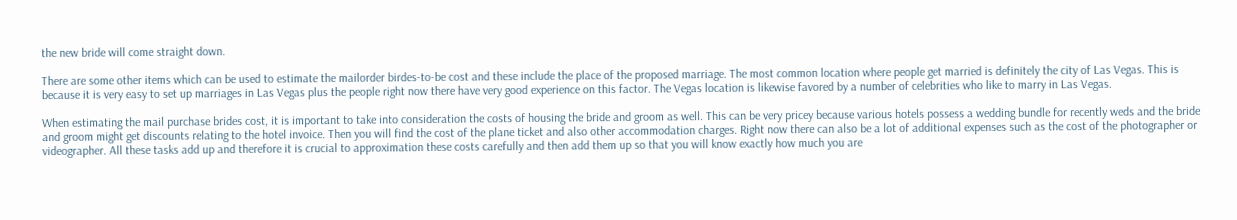the new bride will come straight down.

There are some other items which can be used to estimate the mailorder birdes-to-be cost and these include the place of the proposed marriage. The most common location where people get married is definitely the city of Las Vegas. This is because it is very easy to set up marriages in Las Vegas plus the people right now there have very good experience on this factor. The Vegas location is likewise favored by a number of celebrities who like to marry in Las Vegas.

When estimating the mail purchase brides cost, it is important to take into consideration the costs of housing the bride and groom as well. This can be very pricey because various hotels possess a wedding bundle for recently weds and the bride and groom might get discounts relating to the hotel invoice. Then you will find the cost of the plane ticket and also other accommodation charges. Right now there can also be a lot of additional expenses such as the cost of the photographer or videographer. All these tasks add up and therefore it is crucial to approximation these costs carefully and then add them up so that you will know exactly how much you are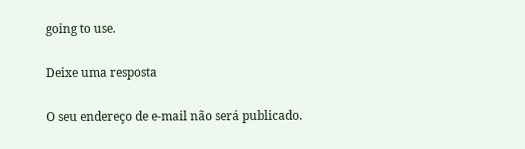going to use.

Deixe uma resposta

O seu endereço de e-mail não será publicado.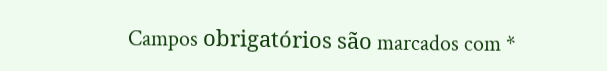Campos obrigatórios são marcados com *